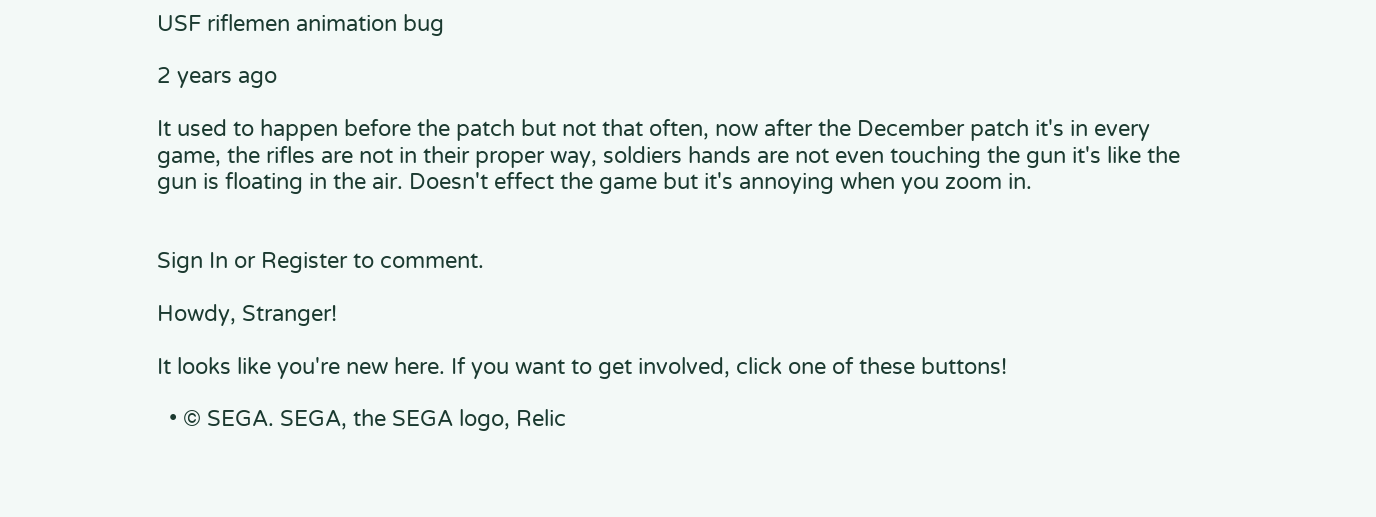USF riflemen animation bug

2 years ago

It used to happen before the patch but not that often, now after the December patch it's in every game, the rifles are not in their proper way, soldiers hands are not even touching the gun it's like the gun is floating in the air. Doesn't effect the game but it's annoying when you zoom in.


Sign In or Register to comment.

Howdy, Stranger!

It looks like you're new here. If you want to get involved, click one of these buttons!

  • © SEGA. SEGA, the SEGA logo, Relic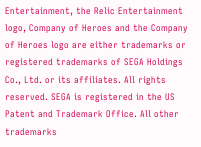Entertainment, the Relic Entertainment logo, Company of Heroes and the Company of Heroes logo are either trademarks or registered trademarks of SEGA Holdings Co., Ltd. or its affiliates. All rights reserved. SEGA is registered in the US Patent and Trademark Office. All other trademarks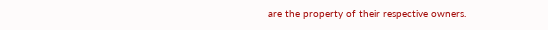are the property of their respective owners.